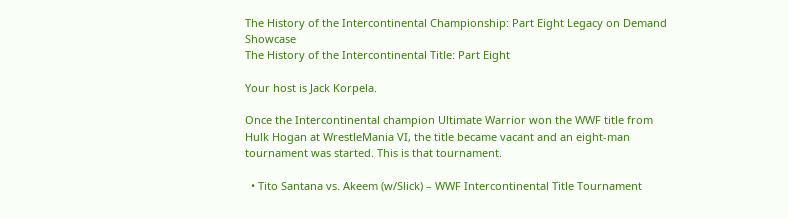The History of the Intercontinental Championship: Part Eight Legacy on Demand Showcase
The History of the Intercontinental Title: Part Eight

Your host is Jack Korpela.

Once the Intercontinental champion Ultimate Warrior won the WWF title from Hulk Hogan at WrestleMania VI, the title became vacant and an eight-man tournament was started. This is that tournament.

  • Tito Santana vs. Akeem (w/Slick) – WWF Intercontinental Title Tournament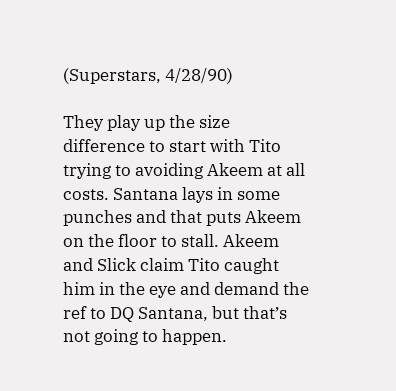(Superstars, 4/28/90)

They play up the size difference to start with Tito trying to avoiding Akeem at all costs. Santana lays in some punches and that puts Akeem on the floor to stall. Akeem and Slick claim Tito caught him in the eye and demand the ref to DQ Santana, but that’s not going to happen.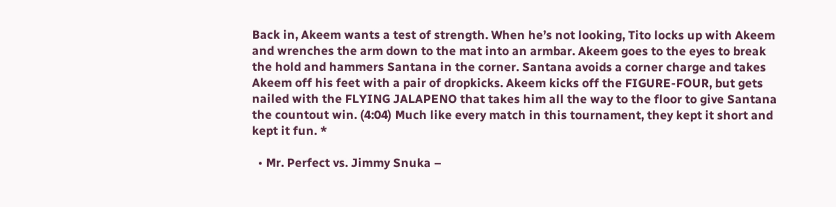Back in, Akeem wants a test of strength. When he’s not looking, Tito locks up with Akeem and wrenches the arm down to the mat into an armbar. Akeem goes to the eyes to break the hold and hammers Santana in the corner. Santana avoids a corner charge and takes Akeem off his feet with a pair of dropkicks. Akeem kicks off the FIGURE-FOUR, but gets nailed with the FLYING JALAPENO that takes him all the way to the floor to give Santana the countout win. (4:04) Much like every match in this tournament, they kept it short and kept it fun. *

  • Mr. Perfect vs. Jimmy Snuka –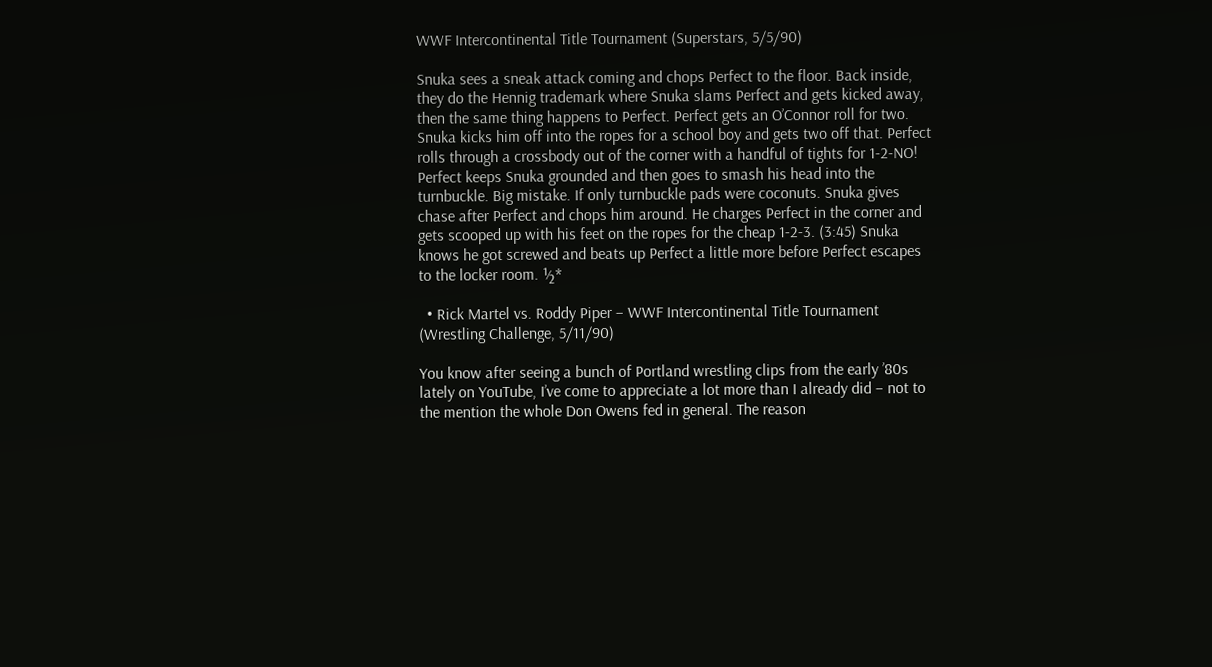WWF Intercontinental Title Tournament (Superstars, 5/5/90)

Snuka sees a sneak attack coming and chops Perfect to the floor. Back inside, they do the Hennig trademark where Snuka slams Perfect and gets kicked away, then the same thing happens to Perfect. Perfect gets an O’Connor roll for two. Snuka kicks him off into the ropes for a school boy and gets two off that. Perfect rolls through a crossbody out of the corner with a handful of tights for 1-2-NO! Perfect keeps Snuka grounded and then goes to smash his head into the turnbuckle. Big mistake. If only turnbuckle pads were coconuts. Snuka gives chase after Perfect and chops him around. He charges Perfect in the corner and gets scooped up with his feet on the ropes for the cheap 1-2-3. (3:45) Snuka knows he got screwed and beats up Perfect a little more before Perfect escapes to the locker room. ½*

  • Rick Martel vs. Roddy Piper – WWF Intercontinental Title Tournament (Wrestling Challenge, 5/11/90)

You know after seeing a bunch of Portland wrestling clips from the early ’80s lately on YouTube, I’ve come to appreciate a lot more than I already did – not to the mention the whole Don Owens fed in general. The reason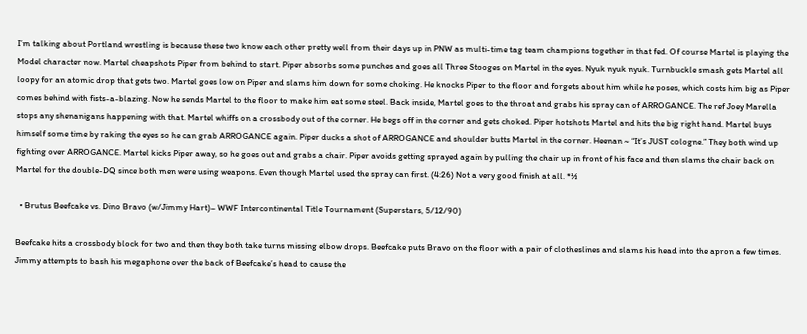I’m talking about Portland wrestling is because these two know each other pretty well from their days up in PNW as multi-time tag team champions together in that fed. Of course Martel is playing the Model character now. Martel cheapshots Piper from behind to start. Piper absorbs some punches and goes all Three Stooges on Martel in the eyes. Nyuk nyuk nyuk. Turnbuckle smash gets Martel all loopy for an atomic drop that gets two. Martel goes low on Piper and slams him down for some choking. He knocks Piper to the floor and forgets about him while he poses, which costs him big as Piper comes behind with fists-a-blazing. Now he sends Martel to the floor to make him eat some steel. Back inside, Martel goes to the throat and grabs his spray can of ARROGANCE. The ref Joey Marella stops any shenanigans happening with that. Martel whiffs on a crossbody out of the corner. He begs off in the corner and gets choked. Piper hotshots Martel and hits the big right hand. Martel buys himself some time by raking the eyes so he can grab ARROGANCE again. Piper ducks a shot of ARROGANCE and shoulder butts Martel in the corner. Heenan ~ “It’s JUST cologne.” They both wind up fighting over ARROGANCE. Martel kicks Piper away, so he goes out and grabs a chair. Piper avoids getting sprayed again by pulling the chair up in front of his face and then slams the chair back on Martel for the double-DQ since both men were using weapons. Even though Martel used the spray can first. (4:26) Not a very good finish at all. *½

  • Brutus Beefcake vs. Dino Bravo (w/Jimmy Hart)– WWF Intercontinental Title Tournament (Superstars, 5/12/90)

Beefcake hits a crossbody block for two and then they both take turns missing elbow drops. Beefcake puts Bravo on the floor with a pair of clotheslines and slams his head into the apron a few times. Jimmy attempts to bash his megaphone over the back of Beefcake’s head to cause the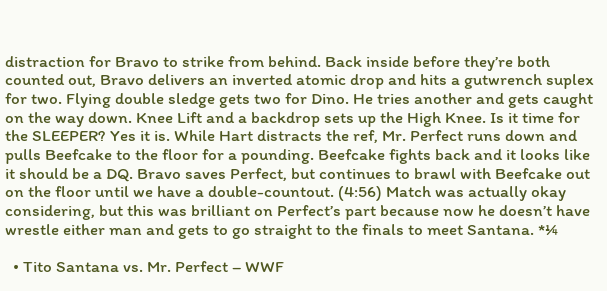distraction for Bravo to strike from behind. Back inside before they’re both counted out, Bravo delivers an inverted atomic drop and hits a gutwrench suplex for two. Flying double sledge gets two for Dino. He tries another and gets caught on the way down. Knee Lift and a backdrop sets up the High Knee. Is it time for the SLEEPER? Yes it is. While Hart distracts the ref, Mr. Perfect runs down and pulls Beefcake to the floor for a pounding. Beefcake fights back and it looks like it should be a DQ. Bravo saves Perfect, but continues to brawl with Beefcake out on the floor until we have a double-countout. (4:56) Match was actually okay considering, but this was brilliant on Perfect’s part because now he doesn’t have wrestle either man and gets to go straight to the finals to meet Santana. *¼

  • Tito Santana vs. Mr. Perfect – WWF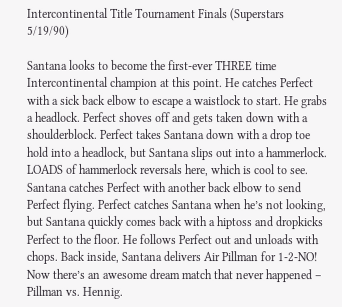Intercontinental Title Tournament Finals (Superstars 5/19/90)

Santana looks to become the first-ever THREE time Intercontinental champion at this point. He catches Perfect with a sick back elbow to escape a waistlock to start. He grabs a headlock. Perfect shoves off and gets taken down with a shoulderblock. Perfect takes Santana down with a drop toe hold into a headlock, but Santana slips out into a hammerlock. LOADS of hammerlock reversals here, which is cool to see. Santana catches Perfect with another back elbow to send Perfect flying. Perfect catches Santana when he’s not looking, but Santana quickly comes back with a hiptoss and dropkicks Perfect to the floor. He follows Perfect out and unloads with chops. Back inside, Santana delivers Air Pillman for 1-2-NO! Now there’s an awesome dream match that never happened – Pillman vs. Hennig.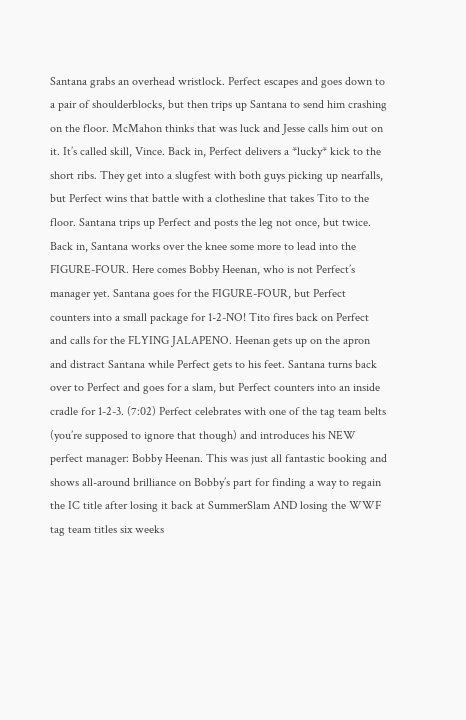Santana grabs an overhead wristlock. Perfect escapes and goes down to a pair of shoulderblocks, but then trips up Santana to send him crashing on the floor. McMahon thinks that was luck and Jesse calls him out on it. It’s called skill, Vince. Back in, Perfect delivers a *lucky* kick to the short ribs. They get into a slugfest with both guys picking up nearfalls, but Perfect wins that battle with a clothesline that takes Tito to the floor. Santana trips up Perfect and posts the leg not once, but twice. Back in, Santana works over the knee some more to lead into the FIGURE-FOUR. Here comes Bobby Heenan, who is not Perfect’s manager yet. Santana goes for the FIGURE-FOUR, but Perfect counters into a small package for 1-2-NO! Tito fires back on Perfect and calls for the FLYING JALAPENO. Heenan gets up on the apron and distract Santana while Perfect gets to his feet. Santana turns back over to Perfect and goes for a slam, but Perfect counters into an inside cradle for 1-2-3. (7:02) Perfect celebrates with one of the tag team belts (you’re supposed to ignore that though) and introduces his NEW perfect manager: Bobby Heenan. This was just all fantastic booking and shows all-around brilliance on Bobby’s part for finding a way to regain the IC title after losing it back at SummerSlam AND losing the WWF tag team titles six weeks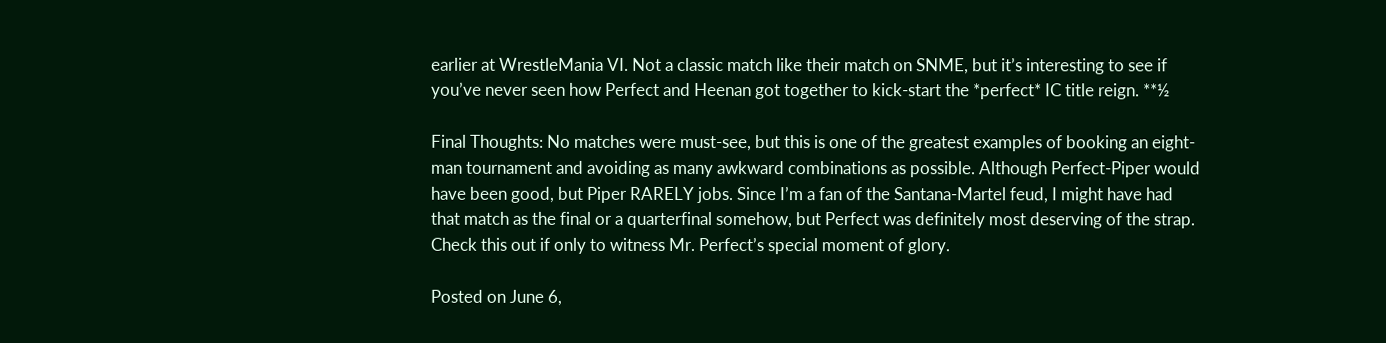earlier at WrestleMania VI. Not a classic match like their match on SNME, but it’s interesting to see if you’ve never seen how Perfect and Heenan got together to kick-start the *perfect* IC title reign. **½

Final Thoughts: No matches were must-see, but this is one of the greatest examples of booking an eight-man tournament and avoiding as many awkward combinations as possible. Although Perfect-Piper would have been good, but Piper RARELY jobs. Since I’m a fan of the Santana-Martel feud, I might have had that match as the final or a quarterfinal somehow, but Perfect was definitely most deserving of the strap. Check this out if only to witness Mr. Perfect’s special moment of glory.

Posted on June 6,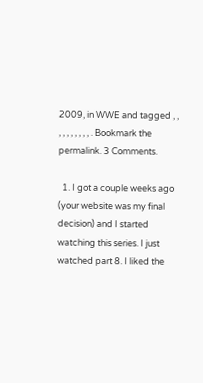2009, in WWE and tagged , , , , , , , , , , . Bookmark the permalink. 3 Comments.

  1. I got a couple weeks ago (your website was my final decision) and I started watching this series. I just watched part 8. I liked the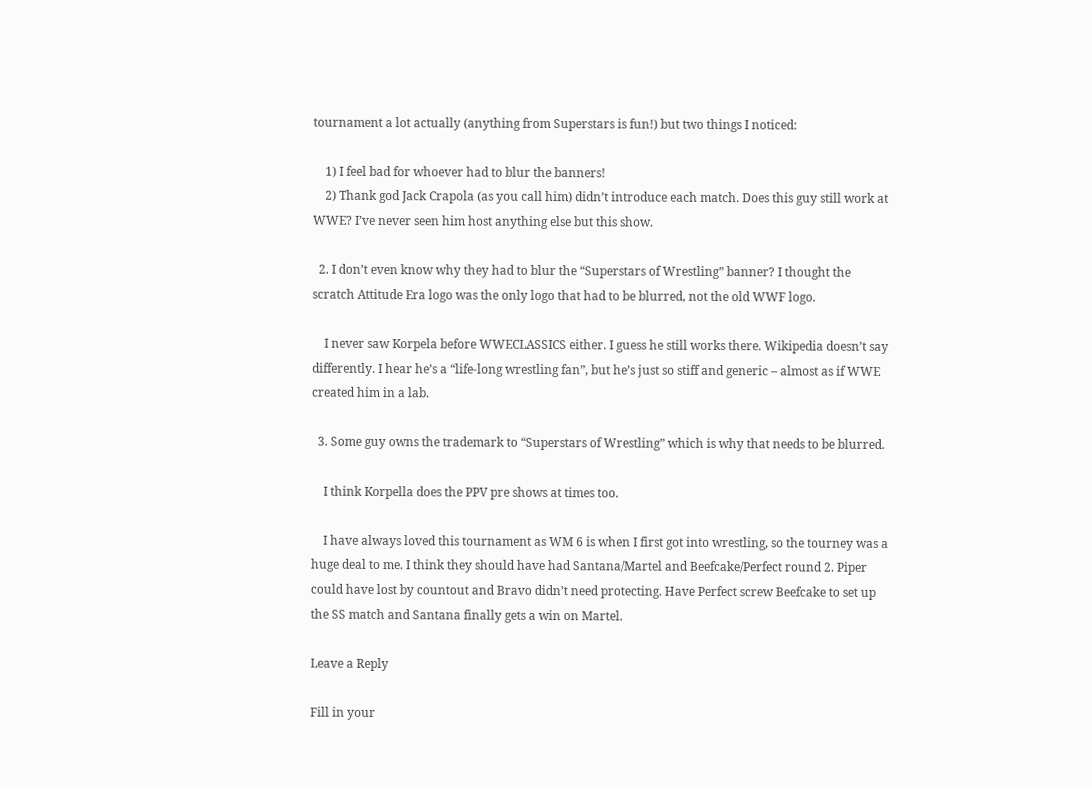tournament a lot actually (anything from Superstars is fun!) but two things I noticed:

    1) I feel bad for whoever had to blur the banners!
    2) Thank god Jack Crapola (as you call him) didn’t introduce each match. Does this guy still work at WWE? I’ve never seen him host anything else but this show.

  2. I don’t even know why they had to blur the “Superstars of Wrestling” banner? I thought the scratch Attitude Era logo was the only logo that had to be blurred, not the old WWF logo.

    I never saw Korpela before WWECLASSICS either. I guess he still works there. Wikipedia doesn’t say differently. I hear he’s a “life-long wrestling fan”, but he’s just so stiff and generic – almost as if WWE created him in a lab.

  3. Some guy owns the trademark to “Superstars of Wrestling” which is why that needs to be blurred.

    I think Korpella does the PPV pre shows at times too.

    I have always loved this tournament as WM 6 is when I first got into wrestling, so the tourney was a huge deal to me. I think they should have had Santana/Martel and Beefcake/Perfect round 2. Piper could have lost by countout and Bravo didn’t need protecting. Have Perfect screw Beefcake to set up the SS match and Santana finally gets a win on Martel.

Leave a Reply

Fill in your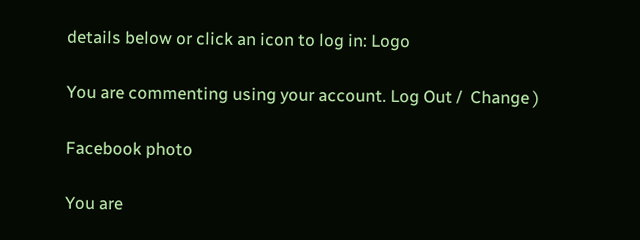details below or click an icon to log in: Logo

You are commenting using your account. Log Out /  Change )

Facebook photo

You are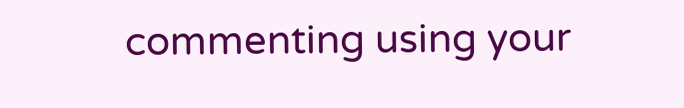commenting using your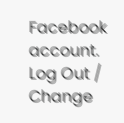Facebook account. Log Out /  Change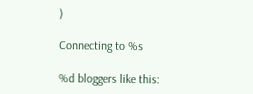)

Connecting to %s

%d bloggers like this: